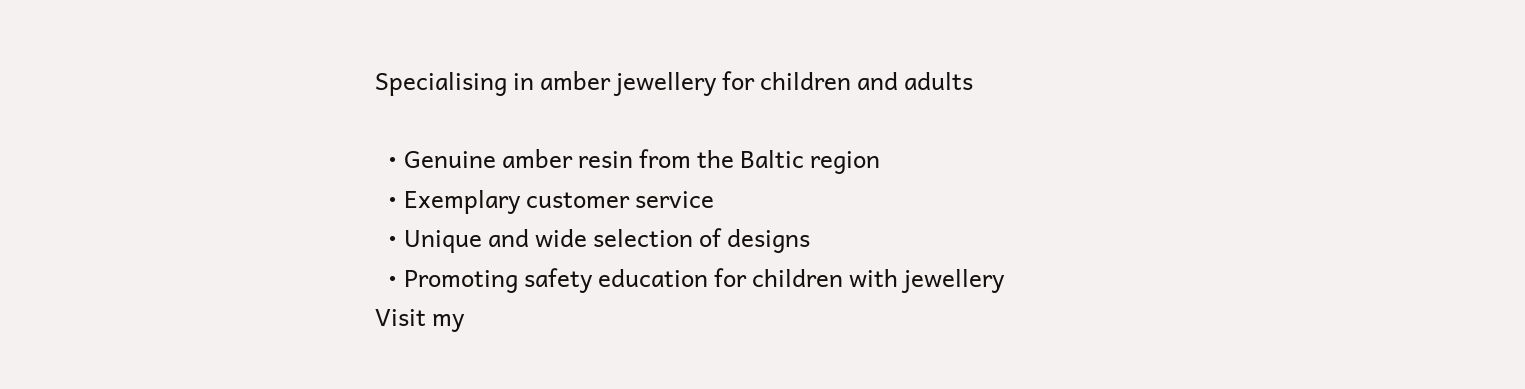Specialising in amber jewellery for children and adults

  • Genuine amber resin from the Baltic region
  • Exemplary customer service
  • Unique and wide selection of designs
  • Promoting safety education for children with jewellery
Visit my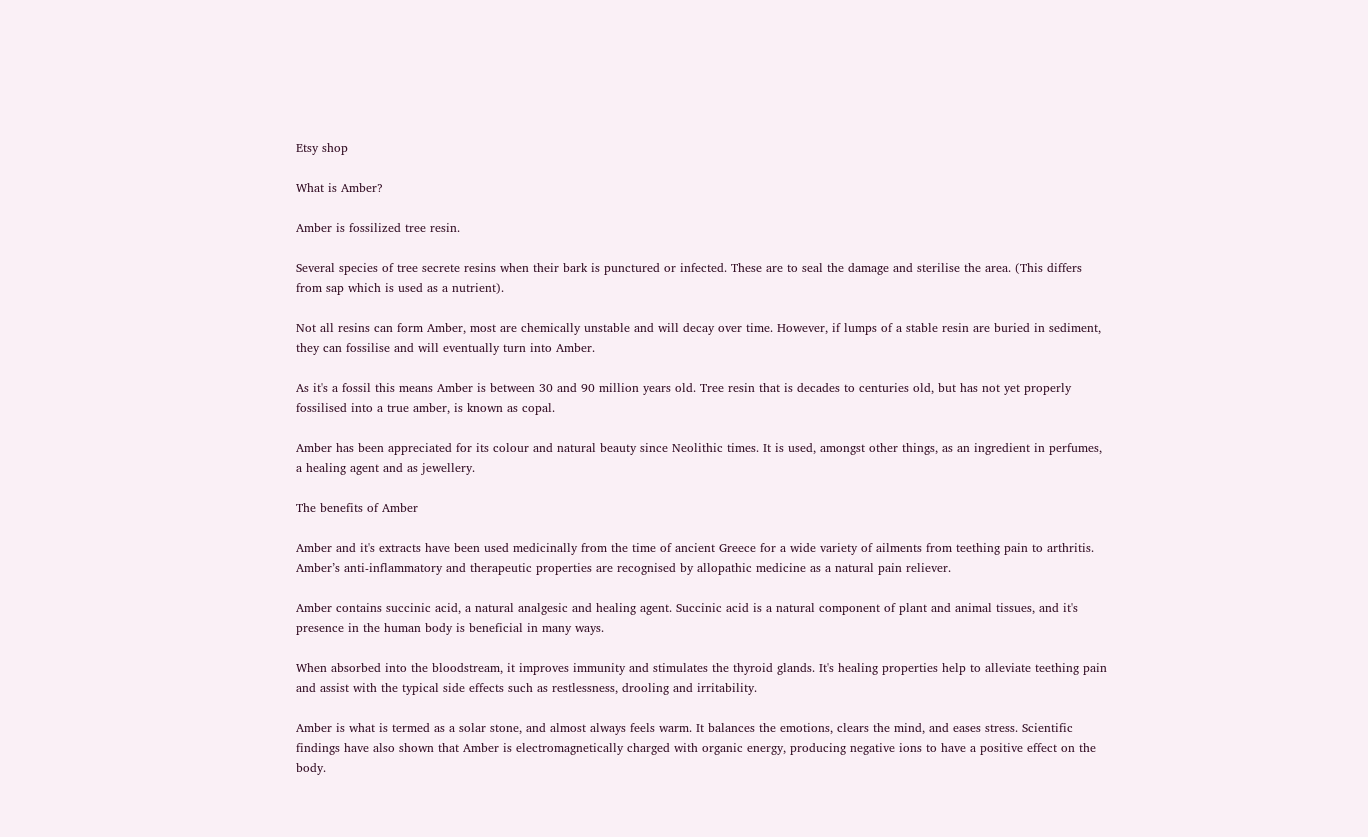Etsy shop

What is Amber?

Amber is fossilized tree resin.

Several species of tree secrete resins when their bark is punctured or infected. These are to seal the damage and sterilise the area. (This differs from sap which is used as a nutrient).

Not all resins can form Amber, most are chemically unstable and will decay over time. However, if lumps of a stable resin are buried in sediment, they can fossilise and will eventually turn into Amber.

As it's a fossil this means Amber is between 30 and 90 million years old. Tree resin that is decades to centuries old, but has not yet properly fossilised into a true amber, is known as copal.

Amber has been appreciated for its colour and natural beauty since Neolithic times. It is used, amongst other things, as an ingredient in perfumes, a healing agent and as jewellery.

The benefits of Amber

Amber and it's extracts have been used medicinally from the time of ancient Greece for a wide variety of ailments from teething pain to arthritis. Amber’s anti-inflammatory and therapeutic properties are recognised by allopathic medicine as a natural pain reliever.

Amber contains succinic acid, a natural analgesic and healing agent. Succinic acid is a natural component of plant and animal tissues, and it's presence in the human body is beneficial in many ways.

When absorbed into the bloodstream, it improves immunity and stimulates the thyroid glands. It's healing properties help to alleviate teething pain and assist with the typical side effects such as restlessness, drooling and irritability.

Amber is what is termed as a solar stone, and almost always feels warm. It balances the emotions, clears the mind, and eases stress. Scientific findings have also shown that Amber is electromagnetically charged with organic energy, producing negative ions to have a positive effect on the body.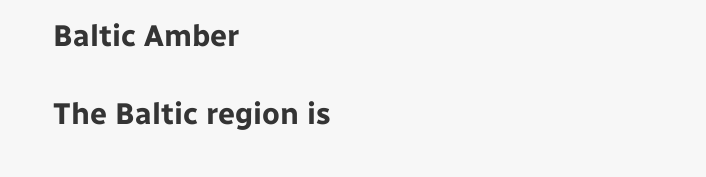Baltic Amber

The Baltic region is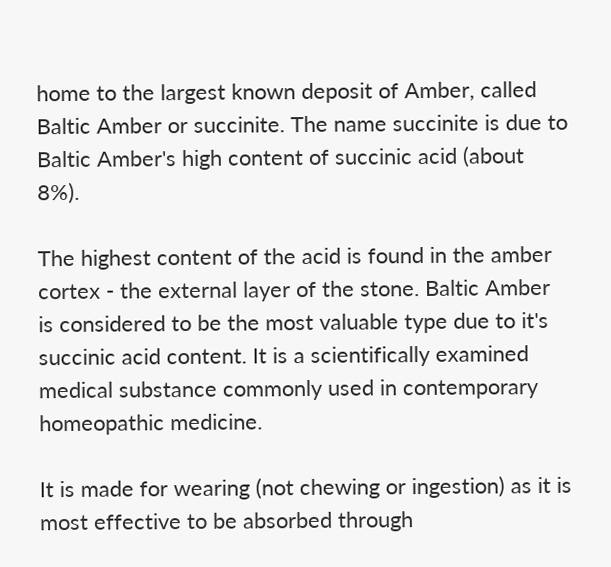home to the largest known deposit of Amber, called Baltic Amber or succinite. The name succinite is due to Baltic Amber's high content of succinic acid (about 8%).

The highest content of the acid is found in the amber cortex - the external layer of the stone. Baltic Amber is considered to be the most valuable type due to it's succinic acid content. It is a scientifically examined medical substance commonly used in contemporary homeopathic medicine.

It is made for wearing (not chewing or ingestion) as it is most effective to be absorbed through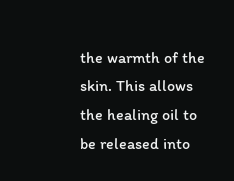the warmth of the skin. This allows the healing oil to be released into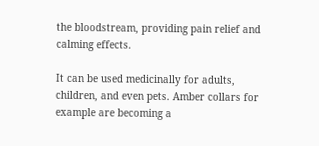the bloodstream, providing pain relief and calming effects.

It can be used medicinally for adults, children, and even pets. Amber collars for example are becoming a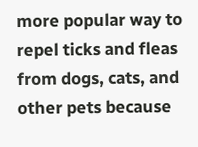more popular way to repel ticks and fleas from dogs, cats, and other pets because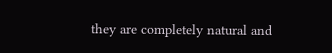they are completely natural and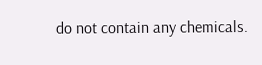do not contain any chemicals.